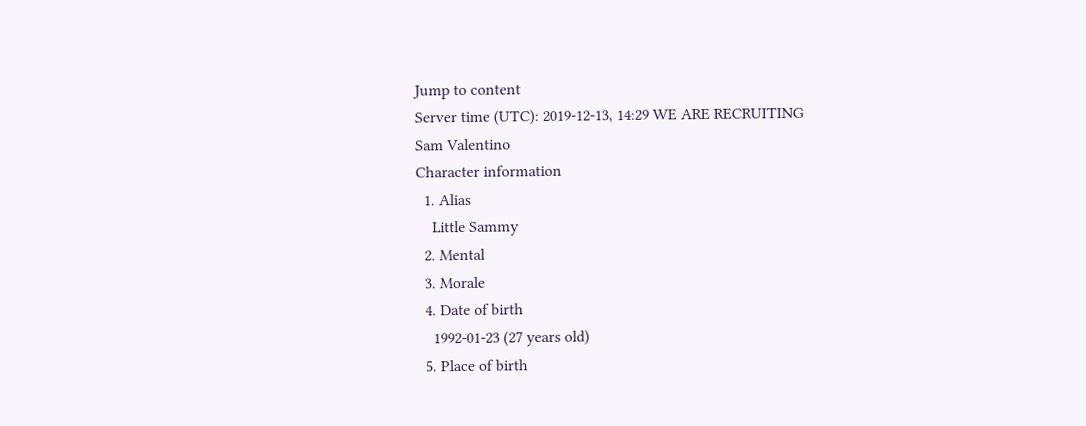Jump to content
Server time (UTC): 2019-12-13, 14:29 WE ARE RECRUITING
Sam Valentino
Character information
  1. Alias
    Little Sammy
  2. Mental
  3. Morale
  4. Date of birth
    1992-01-23 (27 years old)
  5. Place of birth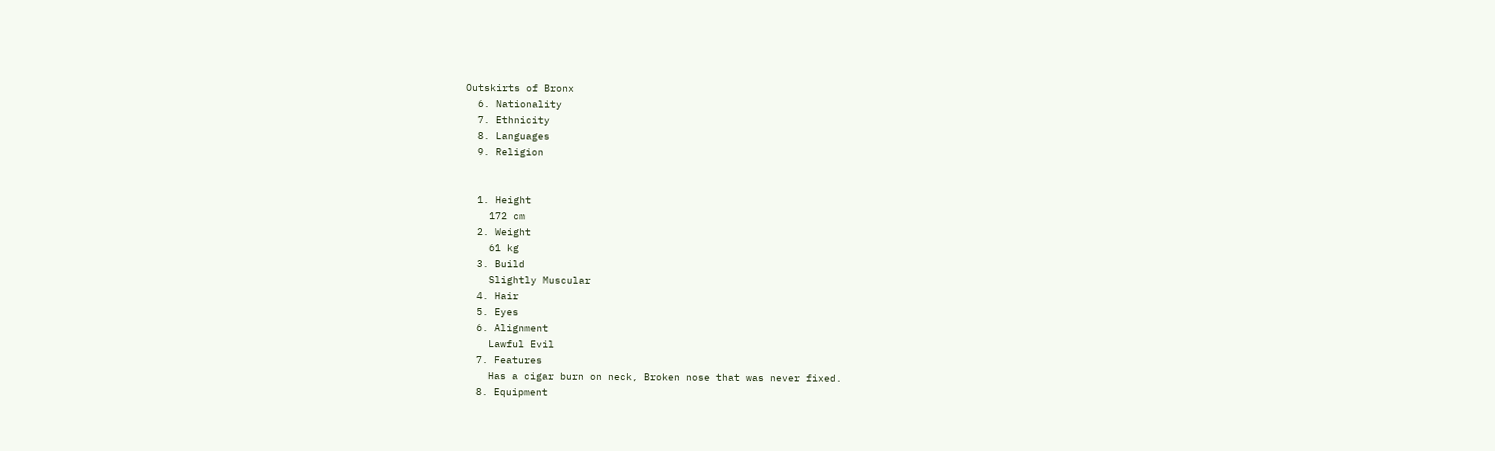Outskirts of Bronx
  6. Nationality
  7. Ethnicity
  8. Languages
  9. Religion


  1. Height
    172 cm
  2. Weight
    61 kg
  3. Build
    Slightly Muscular
  4. Hair
  5. Eyes
  6. Alignment
    Lawful Evil
  7. Features
    Has a cigar burn on neck, Broken nose that was never fixed.
  8. Equipment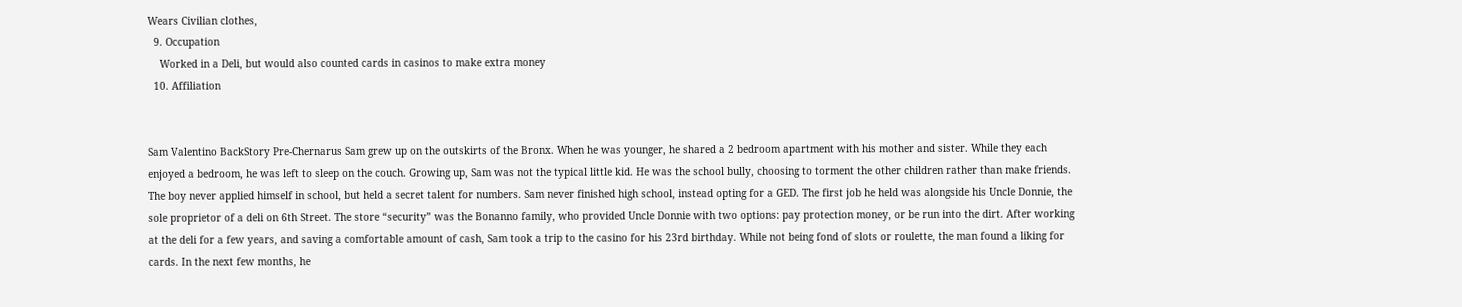Wears Civilian clothes,
  9. Occupation
    Worked in a Deli, but would also counted cards in casinos to make extra money
  10. Affiliation


Sam Valentino BackStory Pre-Chernarus Sam grew up on the outskirts of the Bronx. When he was younger, he shared a 2 bedroom apartment with his mother and sister. While they each enjoyed a bedroom, he was left to sleep on the couch. Growing up, Sam was not the typical little kid. He was the school bully, choosing to torment the other children rather than make friends. The boy never applied himself in school, but held a secret talent for numbers. Sam never finished high school, instead opting for a GED. The first job he held was alongside his Uncle Donnie, the sole proprietor of a deli on 6th Street. The store “security” was the Bonanno family, who provided Uncle Donnie with two options: pay protection money, or be run into the dirt. After working at the deli for a few years, and saving a comfortable amount of cash, Sam took a trip to the casino for his 23rd birthday. While not being fond of slots or roulette, the man found a liking for cards. In the next few months, he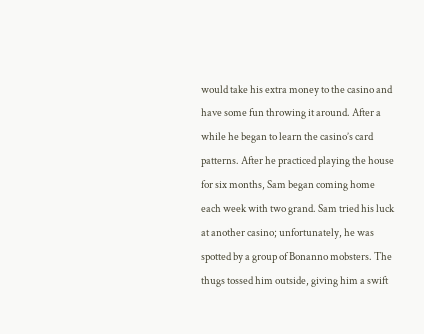would take his extra money to the casino and have some fun throwing it around. After a while he began to learn the casino’s card patterns. After he practiced playing the house for six months, Sam began coming home each week with two grand. Sam tried his luck at another casino; unfortunately, he was spotted by a group of Bonanno mobsters. The thugs tossed him outside, giving him a swift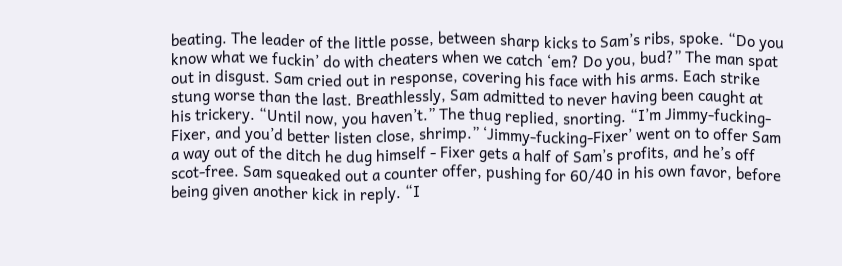beating. The leader of the little posse, between sharp kicks to Sam’s ribs, spoke. “Do you know what we fuckin’ do with cheaters when we catch ‘em? Do you, bud?” The man spat out in disgust. Sam cried out in response, covering his face with his arms. Each strike stung worse than the last. Breathlessly, Sam admitted to never having been caught at his trickery. “Until now, you haven’t.” The thug replied, snorting. “I’m Jimmy-fucking-Fixer, and you’d better listen close, shrimp.” ‘Jimmy-fucking-Fixer’ went on to offer Sam a way out of the ditch he dug himself - Fixer gets a half of Sam’s profits, and he’s off scot-free. Sam squeaked out a counter offer, pushing for 60/40 in his own favor, before being given another kick in reply. “I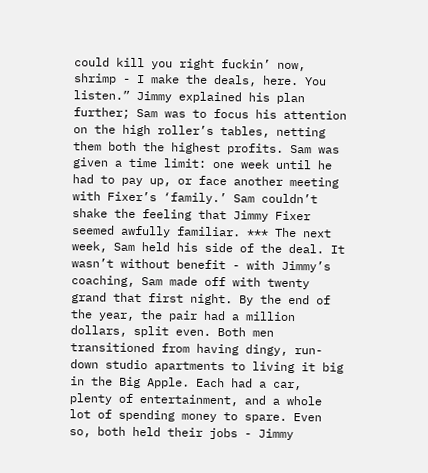could kill you right fuckin’ now, shrimp - I make the deals, here. You listen.” Jimmy explained his plan further; Sam was to focus his attention on the high roller’s tables, netting them both the highest profits. Sam was given a time limit: one week until he had to pay up, or face another meeting with Fixer’s ‘family.’ Sam couldn’t shake the feeling that Jimmy Fixer seemed awfully familiar. *** The next week, Sam held his side of the deal. It wasn’t without benefit - with Jimmy’s coaching, Sam made off with twenty grand that first night. By the end of the year, the pair had a million dollars, split even. Both men transitioned from having dingy, run-down studio apartments to living it big in the Big Apple. Each had a car, plenty of entertainment, and a whole lot of spending money to spare. Even so, both held their jobs - Jimmy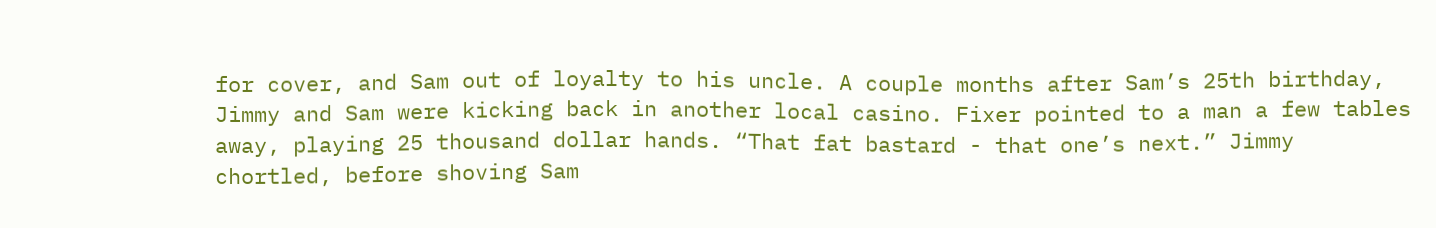for cover, and Sam out of loyalty to his uncle. A couple months after Sam’s 25th birthday, Jimmy and Sam were kicking back in another local casino. Fixer pointed to a man a few tables away, playing 25 thousand dollar hands. “That fat bastard - that one’s next.” Jimmy chortled, before shoving Sam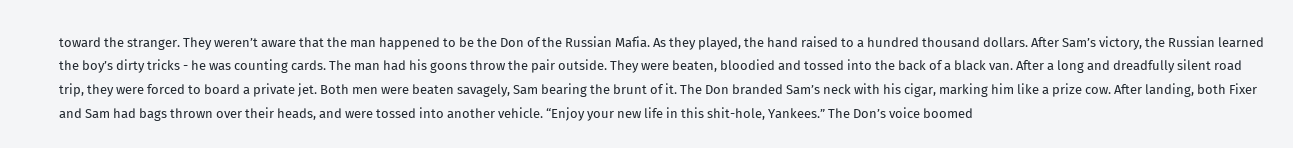toward the stranger. They weren’t aware that the man happened to be the Don of the Russian Mafia. As they played, the hand raised to a hundred thousand dollars. After Sam’s victory, the Russian learned the boy’s dirty tricks - he was counting cards. The man had his goons throw the pair outside. They were beaten, bloodied and tossed into the back of a black van. After a long and dreadfully silent road trip, they were forced to board a private jet. Both men were beaten savagely, Sam bearing the brunt of it. The Don branded Sam’s neck with his cigar, marking him like a prize cow. After landing, both Fixer and Sam had bags thrown over their heads, and were tossed into another vehicle. “Enjoy your new life in this shit-hole, Yankees.” The Don’s voice boomed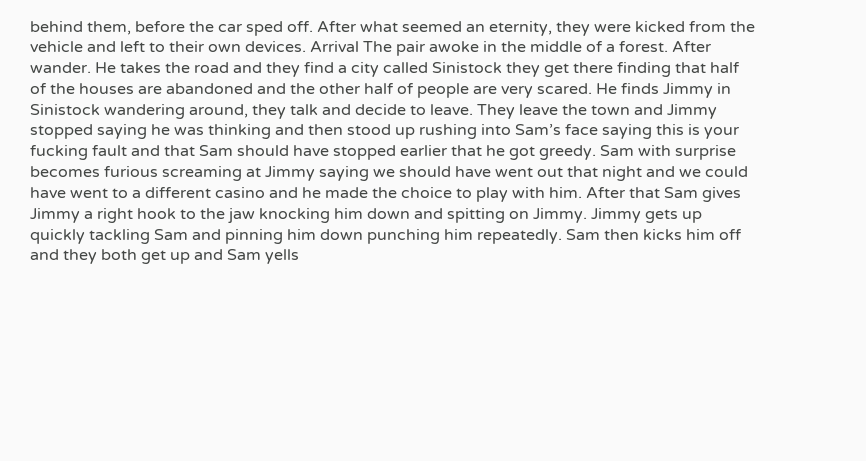behind them, before the car sped off. After what seemed an eternity, they were kicked from the vehicle and left to their own devices. Arrival The pair awoke in the middle of a forest. After wander. He takes the road and they find a city called Sinistock they get there finding that half of the houses are abandoned and the other half of people are very scared. He finds Jimmy in Sinistock wandering around, they talk and decide to leave. They leave the town and Jimmy stopped saying he was thinking and then stood up rushing into Sam’s face saying this is your fucking fault and that Sam should have stopped earlier that he got greedy. Sam with surprise becomes furious screaming at Jimmy saying we should have went out that night and we could have went to a different casino and he made the choice to play with him. After that Sam gives Jimmy a right hook to the jaw knocking him down and spitting on Jimmy. Jimmy gets up quickly tackling Sam and pinning him down punching him repeatedly. Sam then kicks him off and they both get up and Sam yells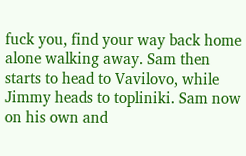fuck you, find your way back home alone walking away. Sam then starts to head to Vavilovo, while Jimmy heads to topliniki. Sam now on his own and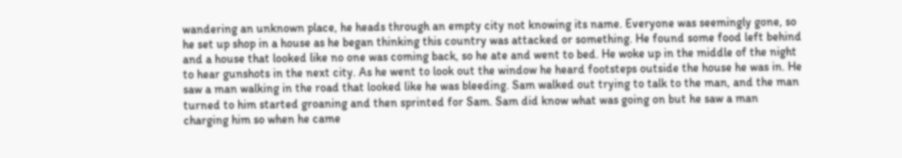wandering an unknown place, he heads through an empty city not knowing its name. Everyone was seemingly gone, so he set up shop in a house as he began thinking this country was attacked or something. He found some food left behind and a house that looked like no one was coming back, so he ate and went to bed. He woke up in the middle of the night to hear gunshots in the next city. As he went to look out the window he heard footsteps outside the house he was in. He saw a man walking in the road that looked like he was bleeding. Sam walked out trying to talk to the man, and the man turned to him started groaning and then sprinted for Sam. Sam did know what was going on but he saw a man charging him so when he came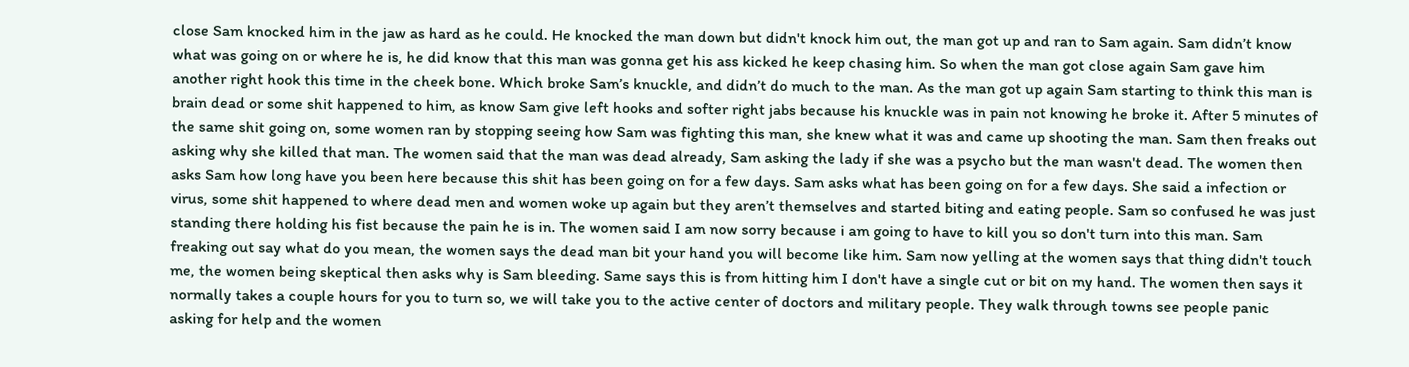close Sam knocked him in the jaw as hard as he could. He knocked the man down but didn't knock him out, the man got up and ran to Sam again. Sam didn’t know what was going on or where he is, he did know that this man was gonna get his ass kicked he keep chasing him. So when the man got close again Sam gave him another right hook this time in the cheek bone. Which broke Sam’s knuckle, and didn’t do much to the man. As the man got up again Sam starting to think this man is brain dead or some shit happened to him, as know Sam give left hooks and softer right jabs because his knuckle was in pain not knowing he broke it. After 5 minutes of the same shit going on, some women ran by stopping seeing how Sam was fighting this man, she knew what it was and came up shooting the man. Sam then freaks out asking why she killed that man. The women said that the man was dead already, Sam asking the lady if she was a psycho but the man wasn't dead. The women then asks Sam how long have you been here because this shit has been going on for a few days. Sam asks what has been going on for a few days. She said a infection or virus, some shit happened to where dead men and women woke up again but they aren’t themselves and started biting and eating people. Sam so confused he was just standing there holding his fist because the pain he is in. The women said I am now sorry because i am going to have to kill you so don't turn into this man. Sam freaking out say what do you mean, the women says the dead man bit your hand you will become like him. Sam now yelling at the women says that thing didn't touch me, the women being skeptical then asks why is Sam bleeding. Same says this is from hitting him I don't have a single cut or bit on my hand. The women then says it normally takes a couple hours for you to turn so, we will take you to the active center of doctors and military people. They walk through towns see people panic asking for help and the women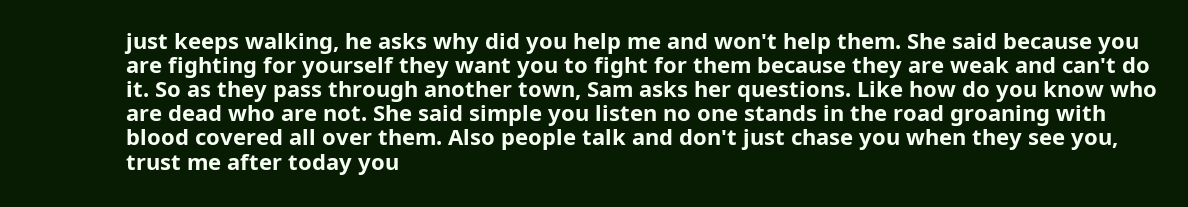just keeps walking, he asks why did you help me and won't help them. She said because you are fighting for yourself they want you to fight for them because they are weak and can't do it. So as they pass through another town, Sam asks her questions. Like how do you know who are dead who are not. She said simple you listen no one stands in the road groaning with blood covered all over them. Also people talk and don't just chase you when they see you, trust me after today you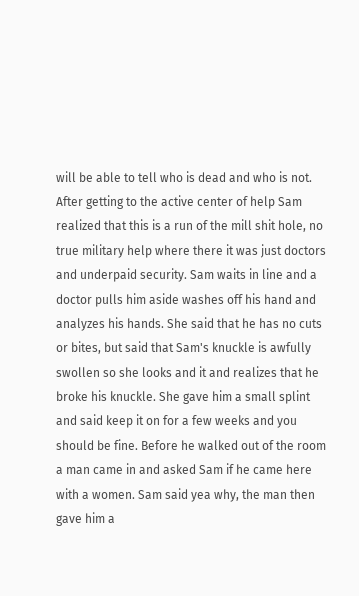will be able to tell who is dead and who is not. After getting to the active center of help Sam realized that this is a run of the mill shit hole, no true military help where there it was just doctors and underpaid security. Sam waits in line and a doctor pulls him aside washes off his hand and analyzes his hands. She said that he has no cuts or bites, but said that Sam's knuckle is awfully swollen so she looks and it and realizes that he broke his knuckle. She gave him a small splint and said keep it on for a few weeks and you should be fine. Before he walked out of the room a man came in and asked Sam if he came here with a women. Sam said yea why, the man then gave him a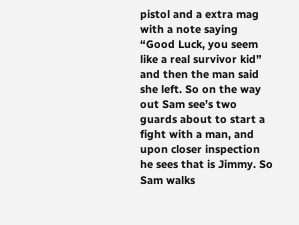pistol and a extra mag with a note saying “Good Luck, you seem like a real survivor kid” and then the man said she left. So on the way out Sam see’s two guards about to start a fight with a man, and upon closer inspection he sees that is Jimmy. So Sam walks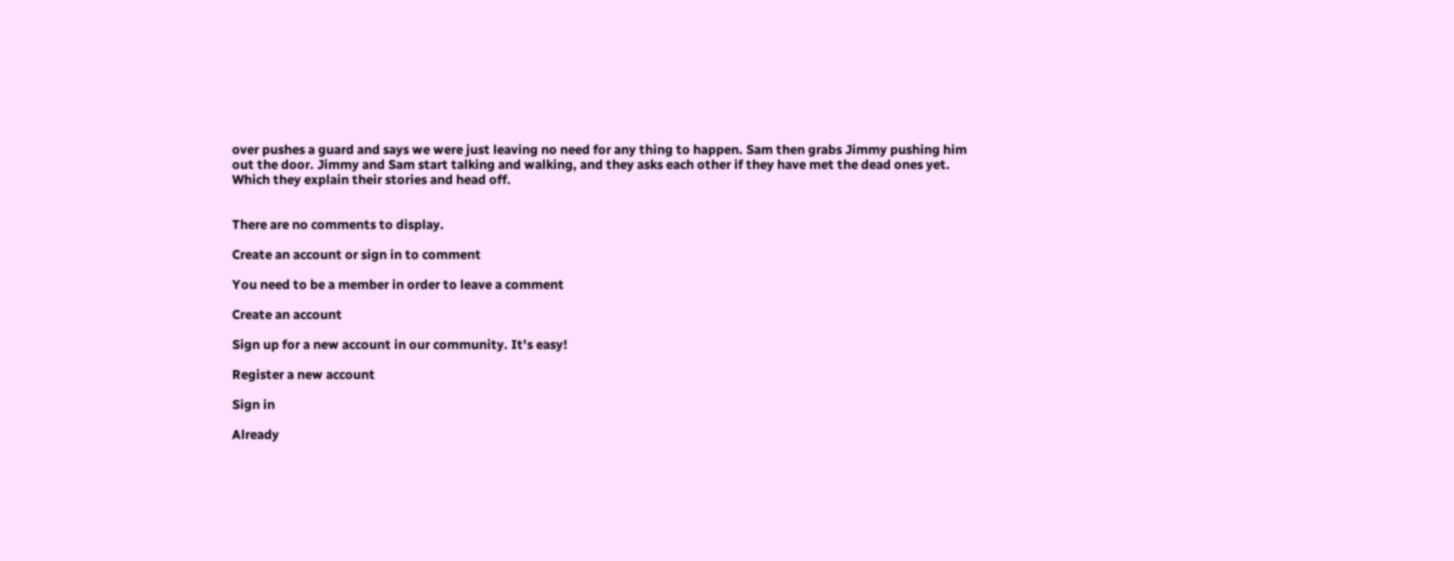over pushes a guard and says we were just leaving no need for any thing to happen. Sam then grabs Jimmy pushing him out the door. Jimmy and Sam start talking and walking, and they asks each other if they have met the dead ones yet. Which they explain their stories and head off.


There are no comments to display.

Create an account or sign in to comment

You need to be a member in order to leave a comment

Create an account

Sign up for a new account in our community. It's easy!

Register a new account

Sign in

Already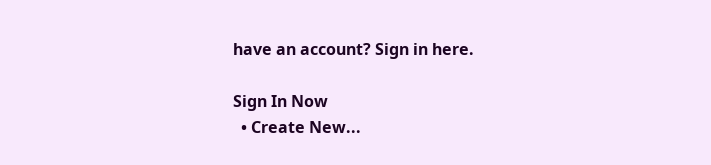have an account? Sign in here.

Sign In Now
  • Create New...